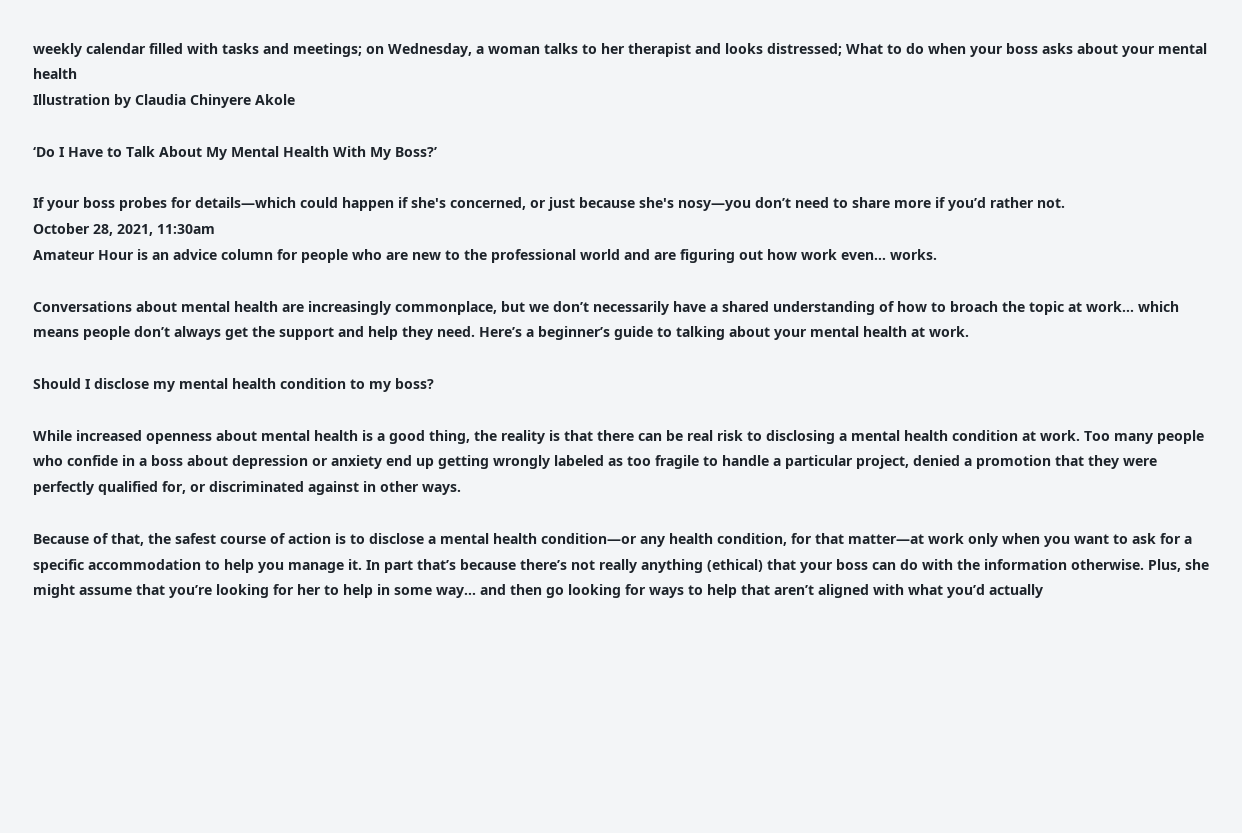weekly calendar filled with tasks and meetings; on Wednesday, a woman talks to her therapist and looks distressed; What to do when your boss asks about your mental health
Illustration by Claudia Chinyere Akole

‘Do I Have to Talk About My Mental Health With My Boss?’

If your boss probes for details—which could happen if she's concerned, or just because she's nosy—you don’t need to share more if you’d rather not.
October 28, 2021, 11:30am
Amateur Hour is an advice column for people who are new to the professional world and are figuring out how work even… works.

Conversations about mental health are increasingly commonplace, but we don’t necessarily have a shared understanding of how to broach the topic at work... which means people don’t always get the support and help they need. Here’s a beginner’s guide to talking about your mental health at work.

Should I disclose my mental health condition to my boss?

While increased openness about mental health is a good thing, the reality is that there can be real risk to disclosing a mental health condition at work. Too many people who confide in a boss about depression or anxiety end up getting wrongly labeled as too fragile to handle a particular project, denied a promotion that they were perfectly qualified for, or discriminated against in other ways.

Because of that, the safest course of action is to disclose a mental health condition—or any health condition, for that matter—at work only when you want to ask for a specific accommodation to help you manage it. In part that’s because there’s not really anything (ethical) that your boss can do with the information otherwise. Plus, she might assume that you’re looking for her to help in some way... and then go looking for ways to help that aren’t aligned with what you’d actually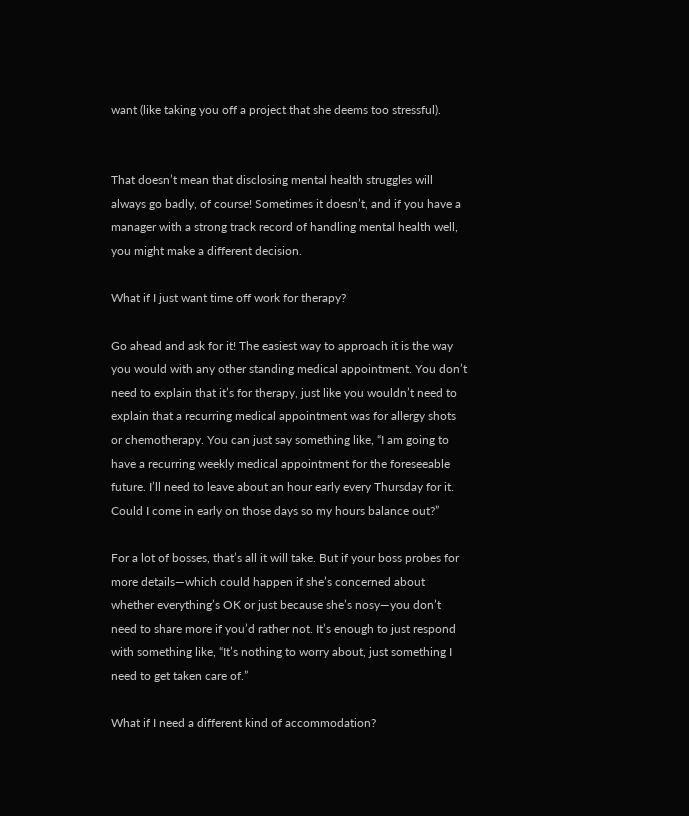want (like taking you off a project that she deems too stressful).


That doesn’t mean that disclosing mental health struggles will always go badly, of course! Sometimes it doesn’t, and if you have a manager with a strong track record of handling mental health well, you might make a different decision.

What if I just want time off work for therapy?

Go ahead and ask for it! The easiest way to approach it is the way you would with any other standing medical appointment. You don’t need to explain that it’s for therapy, just like you wouldn’t need to explain that a recurring medical appointment was for allergy shots or chemotherapy. You can just say something like, “I am going to have a recurring weekly medical appointment for the foreseeable future. I’ll need to leave about an hour early every Thursday for it. Could I come in early on those days so my hours balance out?”

For a lot of bosses, that’s all it will take. But if your boss probes for more details—which could happen if she’s concerned about whether everything’s OK or just because she’s nosy—you don’t need to share more if you’d rather not. It’s enough to just respond with something like, “It’s nothing to worry about, just something I need to get taken care of.”

What if I need a different kind of accommodation?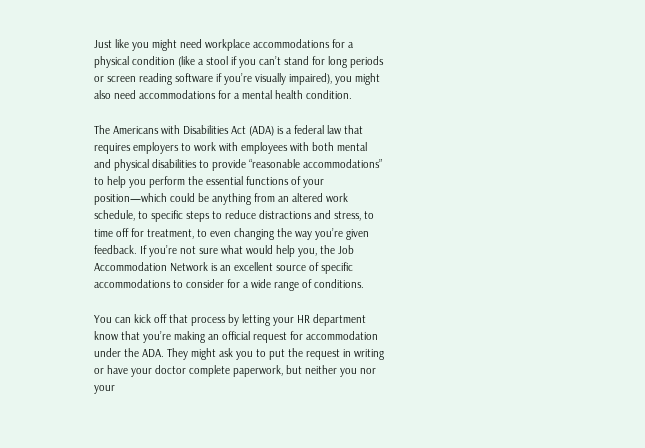Just like you might need workplace accommodations for a physical condition (like a stool if you can’t stand for long periods or screen reading software if you’re visually impaired), you might also need accommodations for a mental health condition.

The Americans with Disabilities Act (ADA) is a federal law that requires employers to work with employees with both mental and physical disabilities to provide “reasonable accommodations” to help you perform the essential functions of your position—which could be anything from an altered work schedule, to specific steps to reduce distractions and stress, to time off for treatment, to even changing the way you’re given feedback. If you’re not sure what would help you, the Job Accommodation Network is an excellent source of specific accommodations to consider for a wide range of conditions.

You can kick off that process by letting your HR department know that you’re making an official request for accommodation under the ADA. They might ask you to put the request in writing or have your doctor complete paperwork, but neither you nor your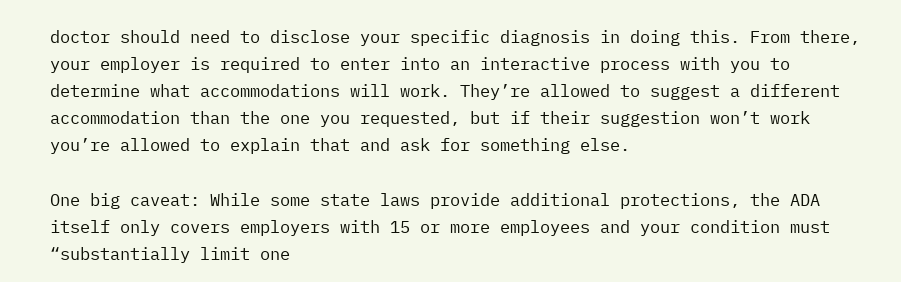doctor should need to disclose your specific diagnosis in doing this. From there, your employer is required to enter into an interactive process with you to determine what accommodations will work. They’re allowed to suggest a different accommodation than the one you requested, but if their suggestion won’t work you’re allowed to explain that and ask for something else.

One big caveat: While some state laws provide additional protections, the ADA itself only covers employers with 15 or more employees and your condition must “substantially limit one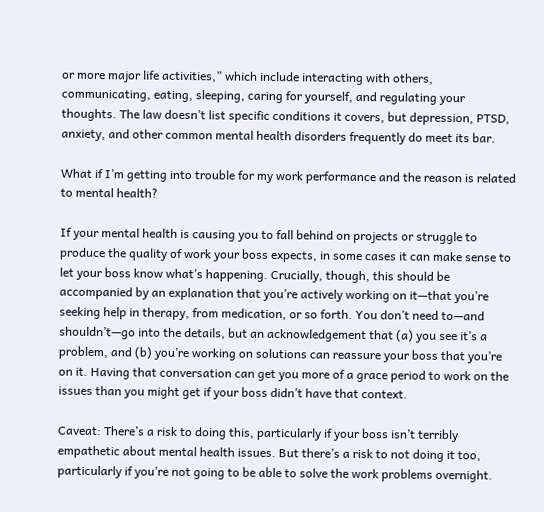or more major life activities,” which include interacting with others, communicating, eating, sleeping, caring for yourself, and regulating your thoughts. The law doesn’t list specific conditions it covers, but depression, PTSD, anxiety, and other common mental health disorders frequently do meet its bar.

What if I’m getting into trouble for my work performance and the reason is related to mental health?

If your mental health is causing you to fall behind on projects or struggle to produce the quality of work your boss expects, in some cases it can make sense to let your boss know what’s happening. Crucially, though, this should be accompanied by an explanation that you’re actively working on it—that you’re seeking help in therapy, from medication, or so forth. You don’t need to—and shouldn’t—go into the details, but an acknowledgement that (a) you see it’s a problem, and (b) you’re working on solutions can reassure your boss that you’re on it. Having that conversation can get you more of a grace period to work on the issues than you might get if your boss didn’t have that context.

Caveat: There’s a risk to doing this, particularly if your boss isn’t terribly empathetic about mental health issues. But there’s a risk to not doing it too, particularly if you’re not going to be able to solve the work problems overnight.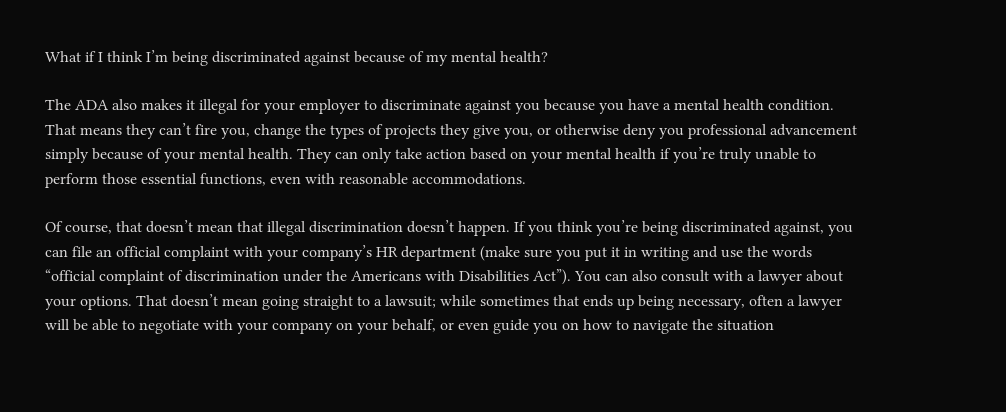What if I think I’m being discriminated against because of my mental health?

The ADA also makes it illegal for your employer to discriminate against you because you have a mental health condition. That means they can’t fire you, change the types of projects they give you, or otherwise deny you professional advancement simply because of your mental health. They can only take action based on your mental health if you’re truly unable to perform those essential functions, even with reasonable accommodations.

Of course, that doesn’t mean that illegal discrimination doesn’t happen. If you think you’re being discriminated against, you can file an official complaint with your company’s HR department (make sure you put it in writing and use the words “official complaint of discrimination under the Americans with Disabilities Act”). You can also consult with a lawyer about your options. That doesn’t mean going straight to a lawsuit; while sometimes that ends up being necessary, often a lawyer will be able to negotiate with your company on your behalf, or even guide you on how to navigate the situation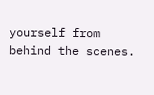yourself from behind the scenes.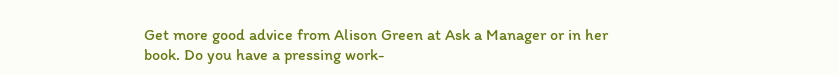Get more good advice from Alison Green at Ask a Manager or in her book. Do you have a pressing work-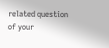related question of your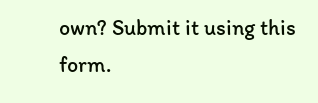own? Submit it using this form.